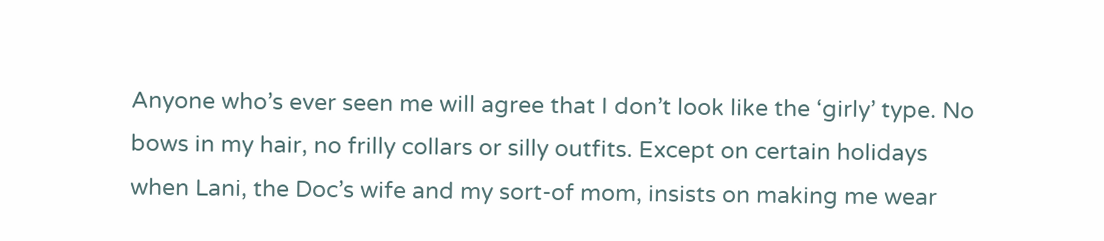Anyone who’s ever seen me will agree that I don’t look like the ‘girly’ type. No bows in my hair, no frilly collars or silly outfits. Except on certain holidays when Lani, the Doc’s wife and my sort-of mom, insists on making me wear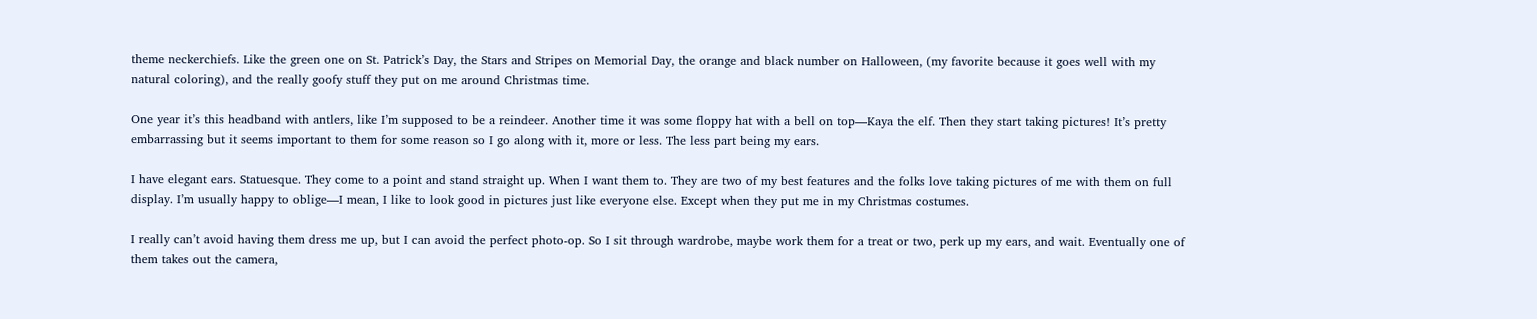theme neckerchiefs. Like the green one on St. Patrick’s Day, the Stars and Stripes on Memorial Day, the orange and black number on Halloween, (my favorite because it goes well with my natural coloring), and the really goofy stuff they put on me around Christmas time.

One year it’s this headband with antlers, like I’m supposed to be a reindeer. Another time it was some floppy hat with a bell on top—Kaya the elf. Then they start taking pictures! It’s pretty embarrassing but it seems important to them for some reason so I go along with it, more or less. The less part being my ears.

I have elegant ears. Statuesque. They come to a point and stand straight up. When I want them to. They are two of my best features and the folks love taking pictures of me with them on full display. I’m usually happy to oblige—I mean, I like to look good in pictures just like everyone else. Except when they put me in my Christmas costumes.

I really can’t avoid having them dress me up, but I can avoid the perfect photo-op. So I sit through wardrobe, maybe work them for a treat or two, perk up my ears, and wait. Eventually one of them takes out the camera,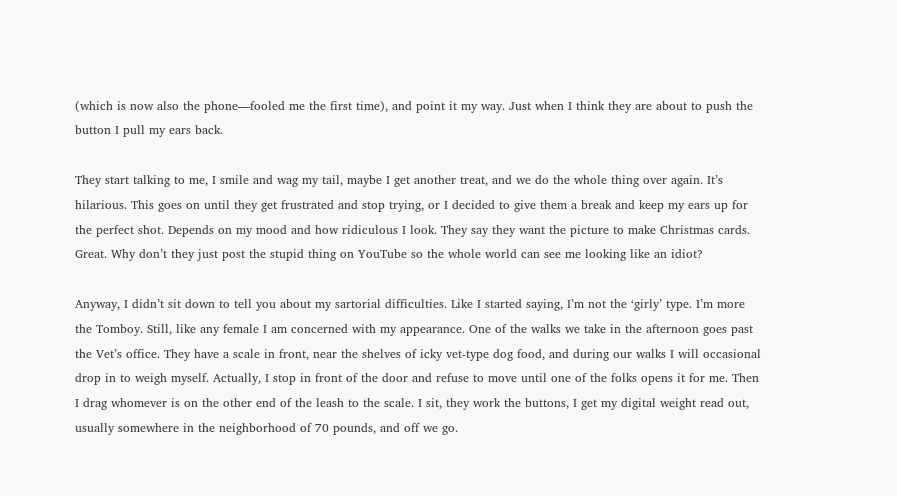(which is now also the phone—fooled me the first time), and point it my way. Just when I think they are about to push the button I pull my ears back.

They start talking to me, I smile and wag my tail, maybe I get another treat, and we do the whole thing over again. It’s hilarious. This goes on until they get frustrated and stop trying, or I decided to give them a break and keep my ears up for the perfect shot. Depends on my mood and how ridiculous I look. They say they want the picture to make Christmas cards. Great. Why don’t they just post the stupid thing on YouTube so the whole world can see me looking like an idiot?

Anyway, I didn’t sit down to tell you about my sartorial difficulties. Like I started saying, I’m not the ‘girly’ type. I’m more the Tomboy. Still, like any female I am concerned with my appearance. One of the walks we take in the afternoon goes past the Vet’s office. They have a scale in front, near the shelves of icky vet-type dog food, and during our walks I will occasional drop in to weigh myself. Actually, I stop in front of the door and refuse to move until one of the folks opens it for me. Then I drag whomever is on the other end of the leash to the scale. I sit, they work the buttons, I get my digital weight read out, usually somewhere in the neighborhood of 70 pounds, and off we go.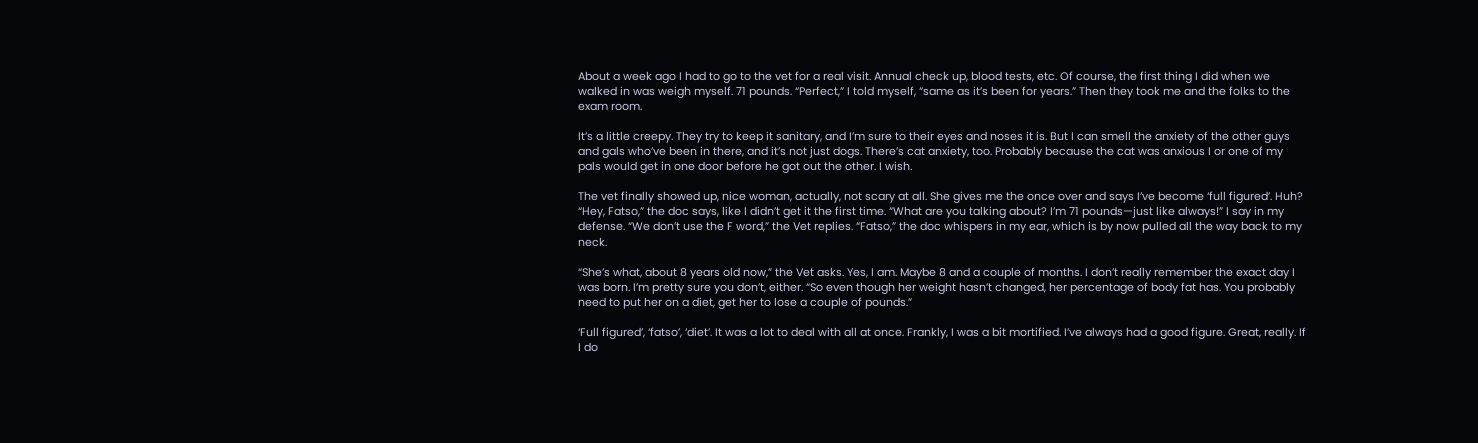About a week ago I had to go to the vet for a real visit. Annual check up, blood tests, etc. Of course, the first thing I did when we walked in was weigh myself. 71 pounds. “Perfect,” I told myself, “same as it’s been for years.” Then they took me and the folks to the exam room.

It’s a little creepy. They try to keep it sanitary, and I’m sure to their eyes and noses it is. But I can smell the anxiety of the other guys and gals who’ve been in there, and it’s not just dogs. There’s cat anxiety, too. Probably because the cat was anxious I or one of my pals would get in one door before he got out the other. I wish.

The vet finally showed up, nice woman, actually, not scary at all. She gives me the once over and says I’ve become ‘full figured’. Huh? “Hey, Fatso,” the doc says, like I didn’t get it the first time. “What are you talking about? I’m 71 pounds—just like always!” I say in my defense. “We don’t use the F word,” the Vet replies. “Fatso,” the doc whispers in my ear, which is by now pulled all the way back to my neck.

“She’s what, about 8 years old now,” the Vet asks. Yes, I am. Maybe 8 and a couple of months. I don’t really remember the exact day I was born. I’m pretty sure you don’t, either. “So even though her weight hasn’t changed, her percentage of body fat has. You probably need to put her on a diet, get her to lose a couple of pounds.”

‘Full figured’, ‘fatso’, ‘diet’. It was a lot to deal with all at once. Frankly, I was a bit mortified. I’ve always had a good figure. Great, really. If I do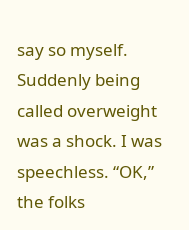say so myself. Suddenly being called overweight was a shock. I was speechless. “OK,” the folks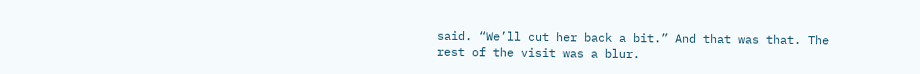said. “We’ll cut her back a bit.” And that was that. The rest of the visit was a blur.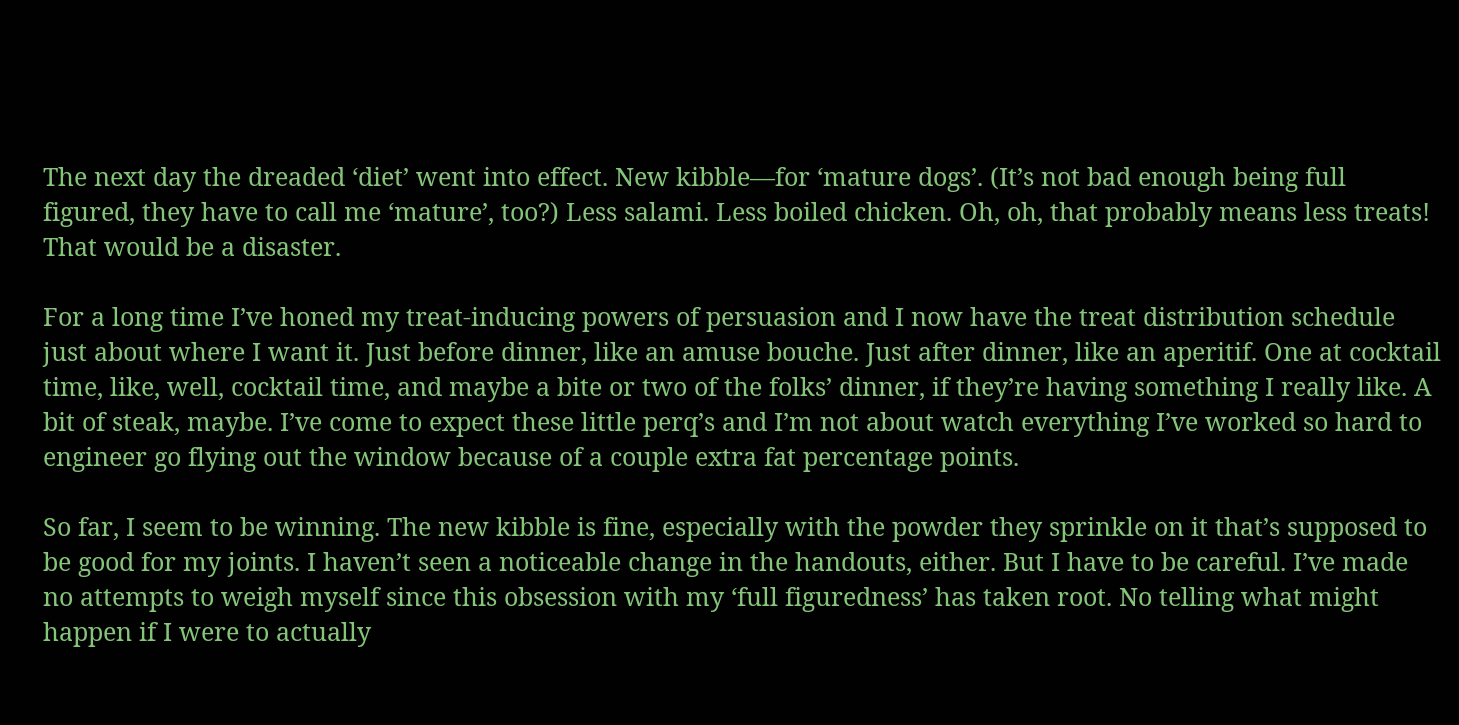The next day the dreaded ‘diet’ went into effect. New kibble—for ‘mature dogs’. (It’s not bad enough being full figured, they have to call me ‘mature’, too?) Less salami. Less boiled chicken. Oh, oh, that probably means less treats! That would be a disaster.

For a long time I’ve honed my treat-inducing powers of persuasion and I now have the treat distribution schedule just about where I want it. Just before dinner, like an amuse bouche. Just after dinner, like an aperitif. One at cocktail time, like, well, cocktail time, and maybe a bite or two of the folks’ dinner, if they’re having something I really like. A bit of steak, maybe. I’ve come to expect these little perq’s and I’m not about watch everything I’ve worked so hard to engineer go flying out the window because of a couple extra fat percentage points.

So far, I seem to be winning. The new kibble is fine, especially with the powder they sprinkle on it that’s supposed to be good for my joints. I haven’t seen a noticeable change in the handouts, either. But I have to be careful. I’ve made no attempts to weigh myself since this obsession with my ‘full figuredness’ has taken root. No telling what might happen if I were to actually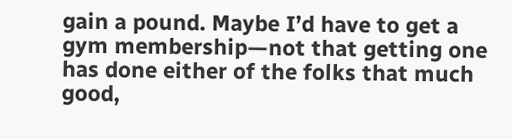gain a pound. Maybe I’d have to get a gym membership—not that getting one has done either of the folks that much good,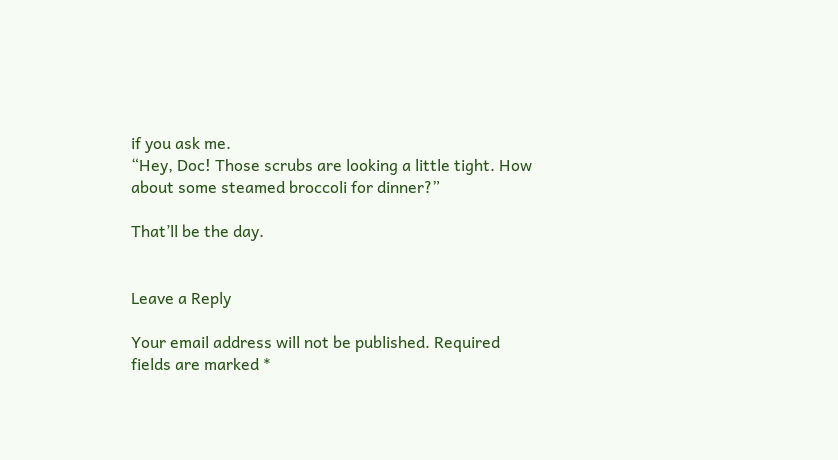if you ask me.
“Hey, Doc! Those scrubs are looking a little tight. How about some steamed broccoli for dinner?”

That’ll be the day.


Leave a Reply

Your email address will not be published. Required fields are marked *